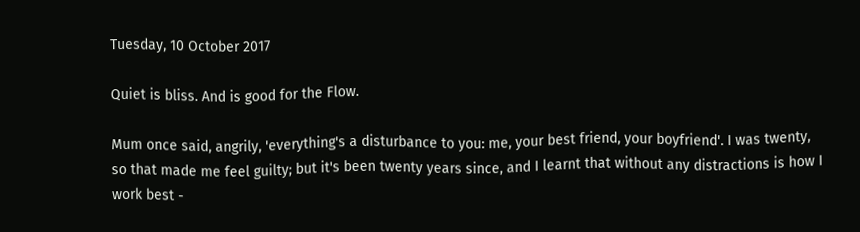Tuesday, 10 October 2017

Quiet is bliss. And is good for the Flow.

Mum once said, angrily, 'everything's a disturbance to you: me, your best friend, your boyfriend'. I was twenty, so that made me feel guilty; but it's been twenty years since, and I learnt that without any distractions is how I work best -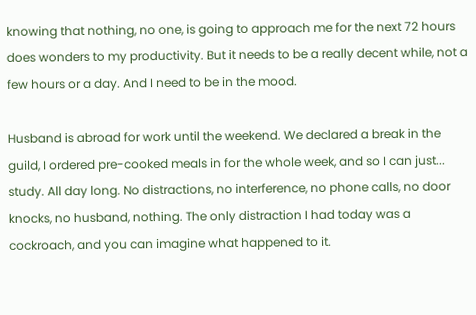knowing that nothing, no one, is going to approach me for the next 72 hours does wonders to my productivity. But it needs to be a really decent while, not a few hours or a day. And I need to be in the mood.

Husband is abroad for work until the weekend. We declared a break in the guild, I ordered pre-cooked meals in for the whole week, and so I can just... study. All day long. No distractions, no interference, no phone calls, no door knocks, no husband, nothing. The only distraction I had today was a cockroach, and you can imagine what happened to it.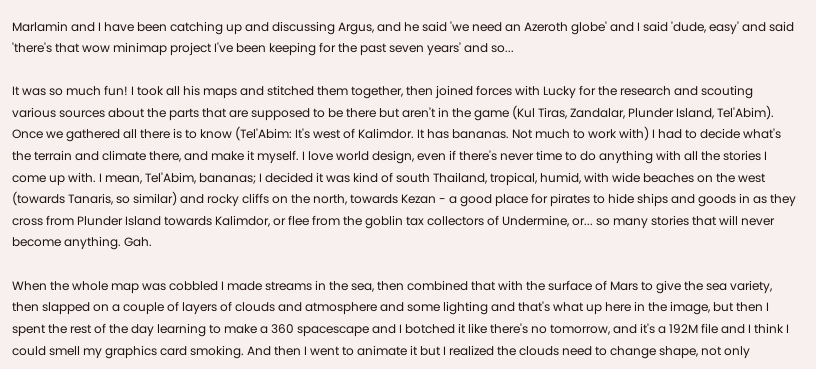Marlamin and I have been catching up and discussing Argus, and he said 'we need an Azeroth globe' and I said 'dude, easy' and said 'there's that wow minimap project I've been keeping for the past seven years' and so...

It was so much fun! I took all his maps and stitched them together, then joined forces with Lucky for the research and scouting various sources about the parts that are supposed to be there but aren't in the game (Kul Tiras, Zandalar, Plunder Island, Tel'Abim). Once we gathered all there is to know (Tel'Abim: It's west of Kalimdor. It has bananas. Not much to work with) I had to decide what's the terrain and climate there, and make it myself. I love world design, even if there's never time to do anything with all the stories I come up with. I mean, Tel'Abim, bananas; I decided it was kind of south Thailand, tropical, humid, with wide beaches on the west (towards Tanaris, so similar) and rocky cliffs on the north, towards Kezan - a good place for pirates to hide ships and goods in as they cross from Plunder Island towards Kalimdor, or flee from the goblin tax collectors of Undermine, or... so many stories that will never become anything. Gah.

When the whole map was cobbled I made streams in the sea, then combined that with the surface of Mars to give the sea variety, then slapped on a couple of layers of clouds and atmosphere and some lighting and that's what up here in the image, but then I spent the rest of the day learning to make a 360 spacescape and I botched it like there's no tomorrow, and it's a 192M file and I think I could smell my graphics card smoking. And then I went to animate it but I realized the clouds need to change shape, not only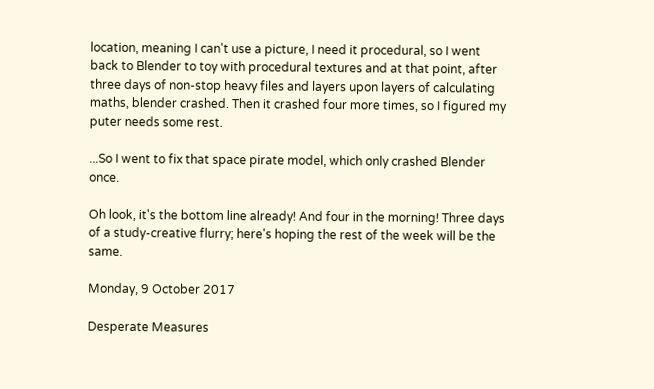location, meaning I can't use a picture, I need it procedural, so I went back to Blender to toy with procedural textures and at that point, after three days of non-stop heavy files and layers upon layers of calculating maths, blender crashed. Then it crashed four more times, so I figured my puter needs some rest.

...So I went to fix that space pirate model, which only crashed Blender once.

Oh look, it's the bottom line already! And four in the morning! Three days of a study-creative flurry; here's hoping the rest of the week will be the same.

Monday, 9 October 2017

Desperate Measures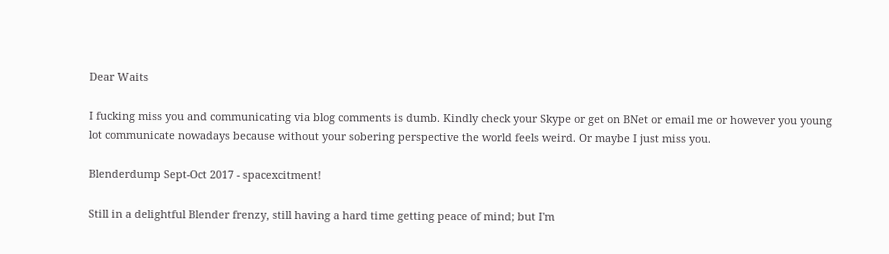Dear Waits

I fucking miss you and communicating via blog comments is dumb. Kindly check your Skype or get on BNet or email me or however you young lot communicate nowadays because without your sobering perspective the world feels weird. Or maybe I just miss you.

Blenderdump Sept-Oct 2017 - spacexcitment!

Still in a delightful Blender frenzy, still having a hard time getting peace of mind; but I'm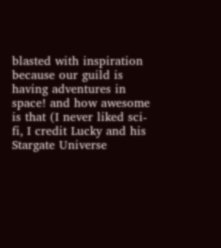blasted with inspiration because our guild is having adventures in space! and how awesome is that (I never liked sci-fi, I credit Lucky and his Stargate Universe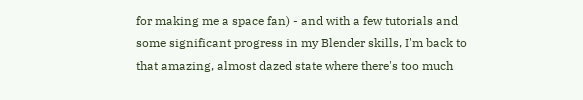for making me a space fan) - and with a few tutorials and some significant progress in my Blender skills, I'm back to that amazing, almost dazed state where there's too much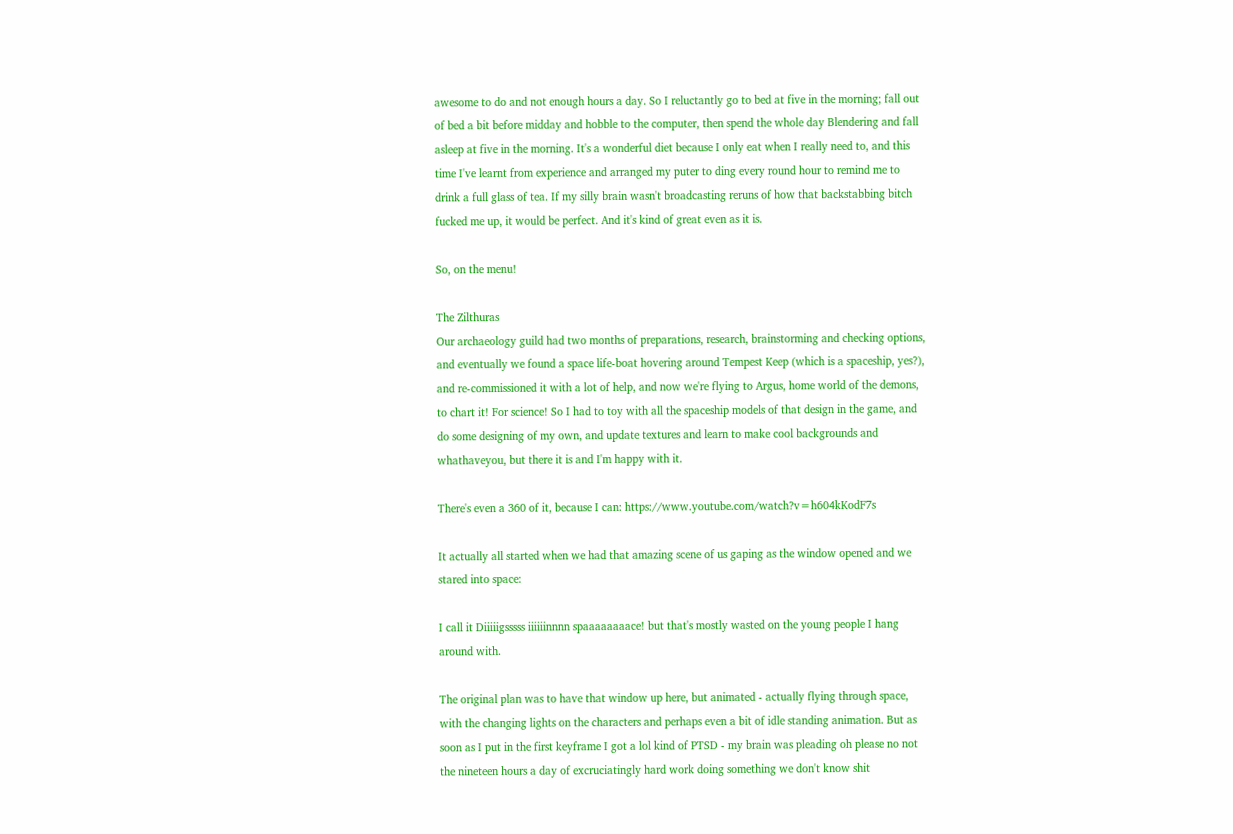awesome to do and not enough hours a day. So I reluctantly go to bed at five in the morning; fall out of bed a bit before midday and hobble to the computer, then spend the whole day Blendering and fall asleep at five in the morning. It's a wonderful diet because I only eat when I really need to, and this time I've learnt from experience and arranged my puter to ding every round hour to remind me to drink a full glass of tea. If my silly brain wasn't broadcasting reruns of how that backstabbing bitch fucked me up, it would be perfect. And it's kind of great even as it is.

So, on the menu!

The Zilthuras
Our archaeology guild had two months of preparations, research, brainstorming and checking options, and eventually we found a space life-boat hovering around Tempest Keep (which is a spaceship, yes?), and re-commissioned it with a lot of help, and now we're flying to Argus, home world of the demons, to chart it! For science! So I had to toy with all the spaceship models of that design in the game, and do some designing of my own, and update textures and learn to make cool backgrounds and whathaveyou, but there it is and I'm happy with it.

There's even a 360 of it, because I can: https://www.youtube.com/watch?v=h604kKodF7s

It actually all started when we had that amazing scene of us gaping as the window opened and we stared into space:

I call it Diiiiigsssss iiiiiinnnn spaaaaaaaace! but that's mostly wasted on the young people I hang around with.

The original plan was to have that window up here, but animated - actually flying through space, with the changing lights on the characters and perhaps even a bit of idle standing animation. But as soon as I put in the first keyframe I got a lol kind of PTSD - my brain was pleading oh please no not the nineteen hours a day of excruciatingly hard work doing something we don't know shit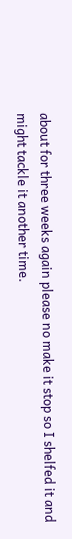about for three weeks again please no make it stop so I shelfed it and might tackle it another time.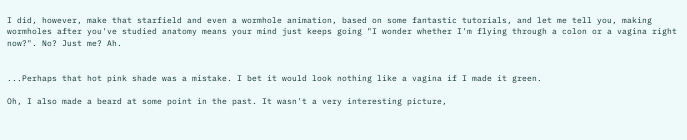I did, however, make that starfield and even a wormhole animation, based on some fantastic tutorials, and let me tell you, making wormholes after you've studied anatomy means your mind just keeps going "I wonder whether I'm flying through a colon or a vagina right now?". No? Just me? Ah.


...Perhaps that hot pink shade was a mistake. I bet it would look nothing like a vagina if I made it green.

Oh, I also made a beard at some point in the past. It wasn't a very interesting picture,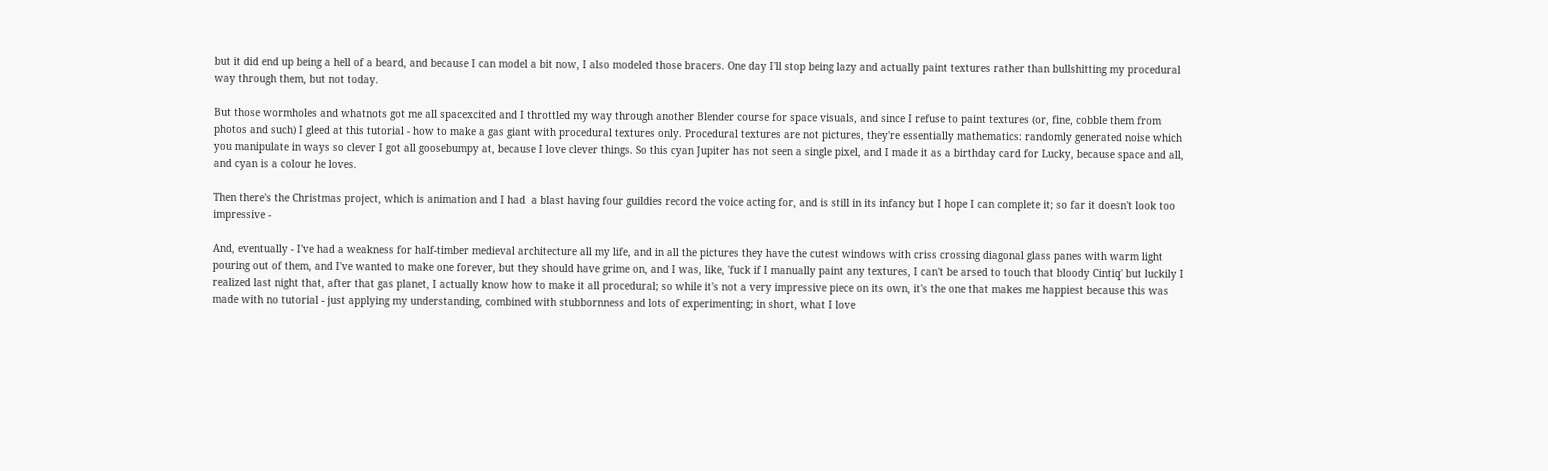but it did end up being a hell of a beard, and because I can model a bit now, I also modeled those bracers. One day I'll stop being lazy and actually paint textures rather than bullshitting my procedural way through them, but not today.

But those wormholes and whatnots got me all spacexcited and I throttled my way through another Blender course for space visuals, and since I refuse to paint textures (or, fine, cobble them from photos and such) I gleed at this tutorial - how to make a gas giant with procedural textures only. Procedural textures are not pictures, they're essentially mathematics: randomly generated noise which you manipulate in ways so clever I got all goosebumpy at, because I love clever things. So this cyan Jupiter has not seen a single pixel, and I made it as a birthday card for Lucky, because space and all, and cyan is a colour he loves.

Then there's the Christmas project, which is animation and I had  a blast having four guildies record the voice acting for, and is still in its infancy but I hope I can complete it; so far it doesn't look too impressive -

And, eventually - I've had a weakness for half-timber medieval architecture all my life, and in all the pictures they have the cutest windows with criss crossing diagonal glass panes with warm light pouring out of them, and I've wanted to make one forever, but they should have grime on, and I was, like, 'fuck if I manually paint any textures, I can't be arsed to touch that bloody Cintiq' but luckily I realized last night that, after that gas planet, I actually know how to make it all procedural; so while it's not a very impressive piece on its own, it's the one that makes me happiest because this was made with no tutorial - just applying my understanding, combined with stubbornness and lots of experimenting; in short, what I love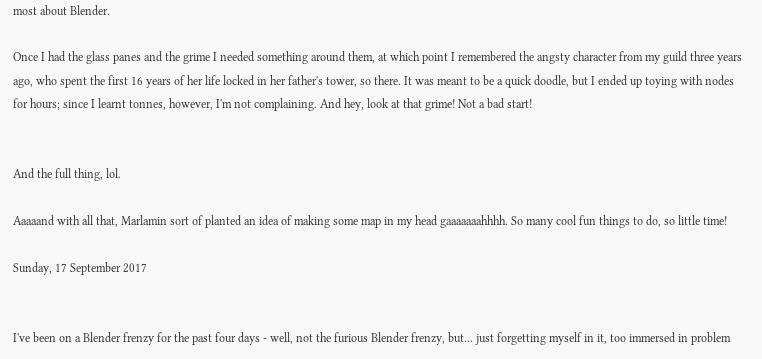most about Blender.

Once I had the glass panes and the grime I needed something around them, at which point I remembered the angsty character from my guild three years ago, who spent the first 16 years of her life locked in her father's tower, so there. It was meant to be a quick doodle, but I ended up toying with nodes for hours; since I learnt tonnes, however, I'm not complaining. And hey, look at that grime! Not a bad start!


And the full thing, lol.

Aaaaand with all that, Marlamin sort of planted an idea of making some map in my head gaaaaaaahhhh. So many cool fun things to do, so little time!

Sunday, 17 September 2017


I've been on a Blender frenzy for the past four days - well, not the furious Blender frenzy, but... just forgetting myself in it, too immersed in problem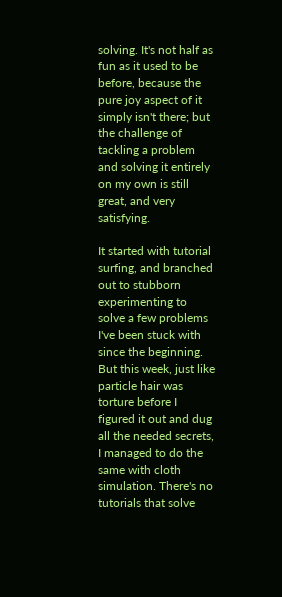solving. It's not half as fun as it used to be before, because the pure joy aspect of it simply isn't there; but the challenge of tackling a problem and solving it entirely on my own is still great, and very satisfying.

It started with tutorial surfing, and branched out to stubborn experimenting to solve a few problems I've been stuck with since the beginning. But this week, just like particle hair was torture before I figured it out and dug all the needed secrets, I managed to do the same with cloth simulation. There's no tutorials that solve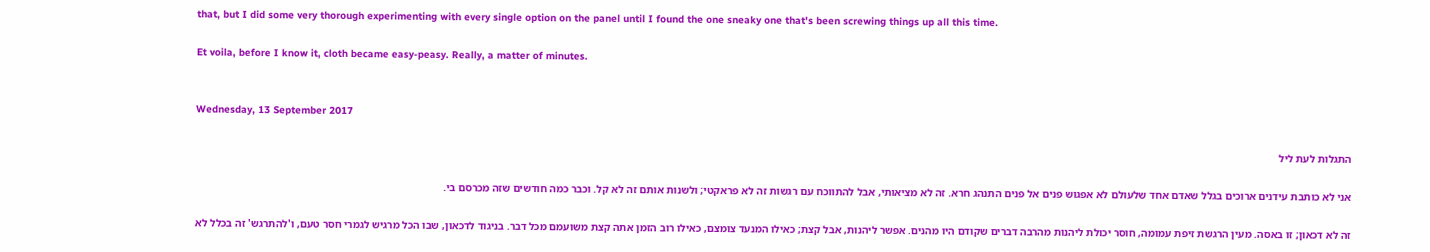that, but I did some very thorough experimenting with every single option on the panel until I found the one sneaky one that's been screwing things up all this time.

Et voila, before I know it, cloth became easy-peasy. Really, a matter of minutes.


Wednesday, 13 September 2017

התגלות לעת ליל

אני לא כותבת עידנים ארוכים בגלל שאדם אחד שלעולם לא אפגוש פנים אל פנים התנהג חרא. זה לא מציאותי, אבל להתווכח עם רגשות זה לא פראקטי; ולשנות אותם זה לא קל. וכבר כמה חודשים שזה מכרסם בי.

זה לא דכאון; זו באסה. מעין הרגשת זיפת עמומה, חוסר יכולת ליהנות מהרבה דברים שקודם היו מהנים. אפשר ליהנות, אבל קצת; כאילו המנעד צומצם, כאילו רוב הזמן אתה קצת משועמם מכל דבר. בניגוד לדכאון, שבו הכל מרגיש לגמרי חסר טעם, ו'להתרגש' זה בכלל לא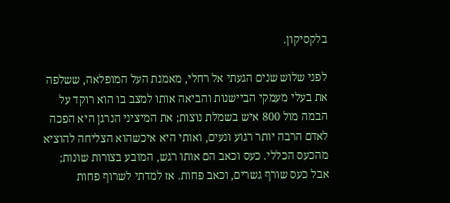בלקסיקון.

לפני שלוש שנים הגעתי אל רחלי, מאמנת העל המופלאה, ששלפה את בעלי מעמקי הביישנות והביאה אותו למצב בו הוא רוקד על הבמה מול 800 איש בשמלת נוצות; את המיציני הנרגן היא הפכה לאדם הרבה יותר רגוע ונעים, ואותי היא איכשהוא הצליחה להוציא מהכעס הכללי. כעס וכאב הם אותו רגש, המובע בצורות שונות; אבל כעס שורף גשרים, וכאב פחות. אז למדתי לשרוף פחות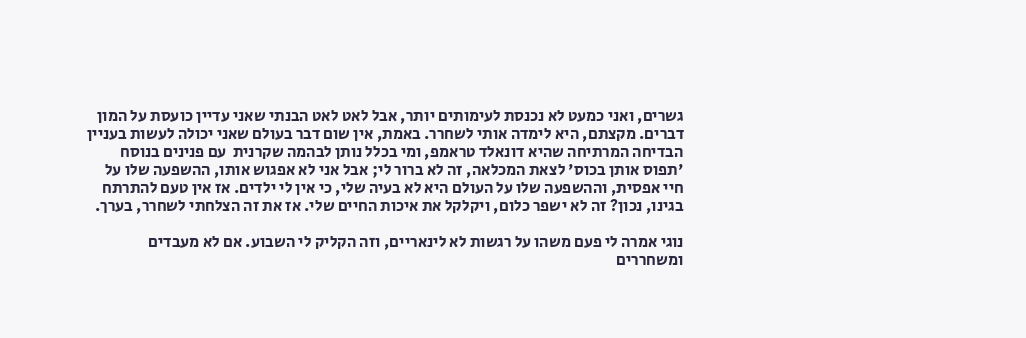גשרים, ואני כמעט לא נכנסת לעימותים יותר, אבל לאט לאט הבנתי שאני עדיין כועסת על המון דברים. מקצתם, היא לימדה אותי לשחרר. באמת, אין שום דבר בעולם שאני יכולה לעשות בעניין הבדיחה המרתיחה שהיא דונאלד טראמפ, ומי בכלל נותן לבהמה שקרנית  עם פנינים בנוסח 'תפוס אותן בכוס' לצאת המכלאה, זה לא ברור לי; אבל אני לא אפגוש אותו, ההשפעה שלו על חיי אפסית, וההשפעה שלו על העולם היא לא בעיה שלי, כי אין לי ילדים. אז אין טעם להתרתח בגינו, נכון? זה לא ישפר כלום, ויקלקל את איכות החיים שלי. אז את זה הצלחתי לשחרר, בערך.

נוגי אמרה לי פעם משהו על רגשות לא לינאריים, וזה הקליק לי השבוע. אם לא מעבדים ומשחררים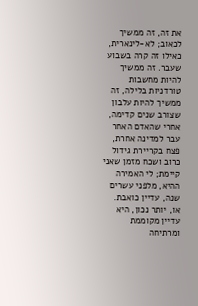את זה, זה ממשיך לכאוב; לא-לינארית, כאילו זה קרה בשבוע שעבר. זה ממשיך להיות מחשבות טורדניות בלילה, זה ממשיך להיות עלבון שצורב שנים קדימה, אחרי שהאדם האחר עבר למדינה אחרת, פצח בקריירת גידול כרוב ושכח מזמן שאני קיימת; לי האמירה ההיא, מלפני עשרים שנה, עדיין כואבת. או, יותר נכון, היא עדיין מקוממת ומרתיחה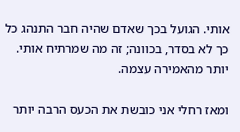אותי. הגועל בכך שאדם שהיה חבר התנהג כל כך לא בסדר, בכוונה; זה מה שמרתיח אותי. יותר מהאמירה עצמה.

ומאז רחלי אני כובשת את הכעס הרבה יותר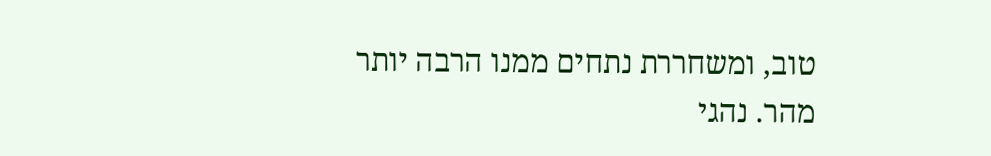טוב, ומשחררת נתחים ממנו הרבה יותר מהר. נהגי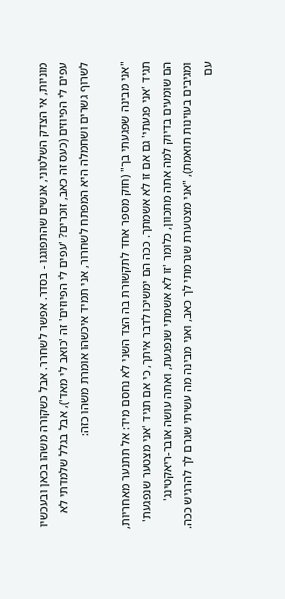מוניות, אי הצדק השלטוני, אנשים שהתפוגגו - בסדר. אפשר לשחרר. אבל כשקורה משהו בכאן ובעכשיו עפים לי הפיוזים (כעס זה כאב, זוכרים? 'עפים לי הפיוזים' זה 'כואב לי מאד'), אבל בגלל שלמדתי לא לשרוף גשרים ושחמלה היא המפתח לשחרור, אני תמיד איכשהו אומרת משהו כזה:

"אני מבינה שפגעתי בך" (חוק מספר אחד לתקשורת בה הצד השני לא נחסם מיד: אל תתנער מאחריות, תגיד 'אני פגעתי' גם אם זו לא אשמתך. ככה הם ימשיכו לדבר איתך, כי אם תגיד 'אני מצטער שנפגעת' הם שומעים בדיוק למה אתה מתכוון, כלומר 'זו לא אשמתי שנפגעת, ואתה עושה אובר-ריאקטינג' ומגיבים בעוינות תואמת), "אני מצטערת שגרמתי לך כאב, ואני מבינה מה עשיתי שגרם לך להרגיש ככה. עם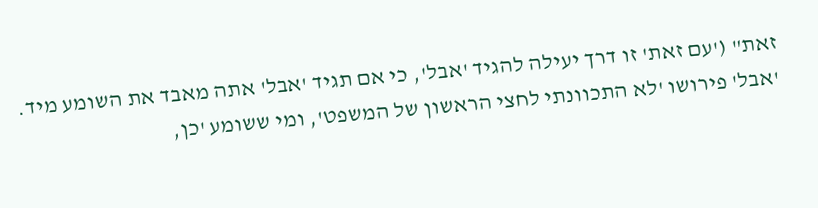זאת" ('עם זאת' זו דרך יעילה להגיד 'אבל', כי אם תגיד 'אבל' אתה מאבד את השומע מיד. 'אבל' פירושו 'לא התכוונתי לחצי הראשון של המשפט', ומי ששומע 'כן,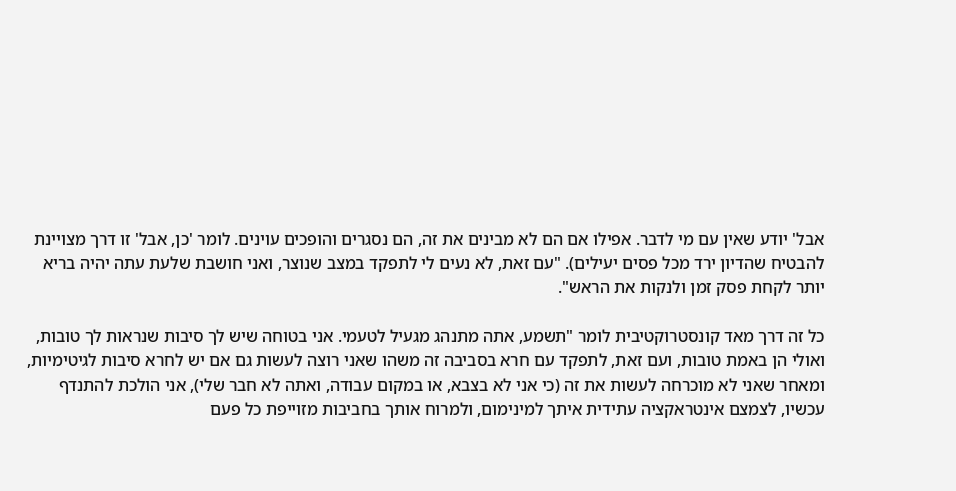אבל' יודע שאין עם מי לדבר. אפילו אם הם לא מבינים את זה, הם נסגרים והופכים עוינים. לומר 'כן, אבל' זו דרך מצויינת להבטיח שהדיון ירד מכל פסים יעילים). "עם זאת, לא נעים לי לתפקד במצב שנוצר, ואני חושבת שלעת עתה יהיה בריא יותר לקחת פסק זמן ולנקות את הראש".

כל זה דרך מאד קונסטרוקטיבית לומר "תשמע, אתה מתנהג מגעיל לטעמי. אני בטוחה שיש לך סיבות שנראות לך טובות, ואולי הן באמת טובות, ועם זאת, לתפקד עם חרא בסביבה זה משהו שאני רוצה לעשות גם אם יש לחרא סיבות לגיטימיות, ומאחר שאני לא מוכרחה לעשות את זה (כי אני לא בצבא, או במקום עבודה, ואתה לא חבר שלי), אני הולכת להתנדף עכשיו, לצמצם אינטראקציה עתידית איתך למינימום, ולמרוח אותך בחביבות מזוייפת כל פעם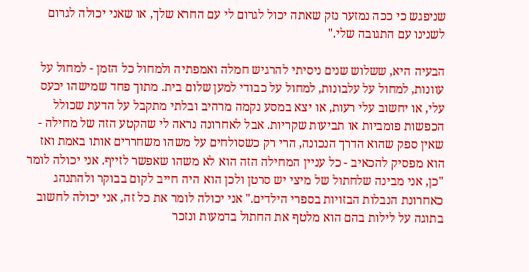שניפגש כי ככה נמזער נזק שאתה יכול לגרום לי עם החרא שלך, או שאני יכולה לגרום לשנינו עם התגובה שלי."

הבעיה היא, ששלוש שנים ניסיתי להרגיש חמלה ואמפתיה ולמחול כל הזמן - למחול על עוונות, למחול על עלבונות, למחול על כבודי למען שלום בית. מתוך פחד שמישהו יכעס עלי, או יחשוב עלי רעות, או יצא במסע נקמה מרהיב ובלתי מתקבל על הדעת שכולל הכפשות פומביות או תביעות שקריות. אבל לאחרונה נראה לי שהקטע הזה של מחילה - שאין ספק שהוא הדרך הנכונה, הרי רק כשסולחים על משהו משחררים אותו באמת ואז הוא מפסיק להכאיב - כל עניין המחילה הזה הוא לא משהו שאפשר לזייף. אני יכולה לומר "כן, אני מבינה שלחתול של מיצי יש סרטן ולכן הוא היה חייב לקום בבוקר ולהתנהג כאחרונת הנבלות הבזויות בספרי הילדים." אני יכולה לומר את כל זה, אני יכולה לחשוב בתוגה על לילות בהם הוא מלטף את החתול בדמעות ונזכר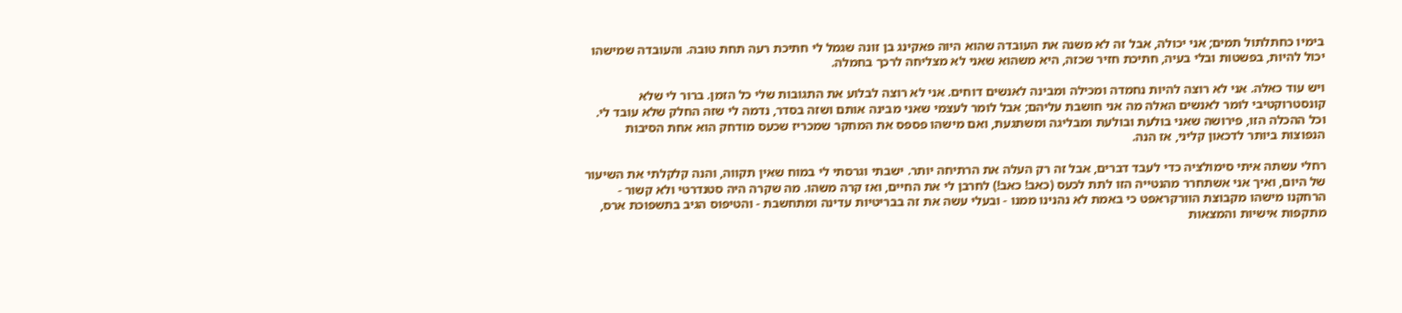בימיו כחתלתול תמים; אני יכולה, אבל זה לא משנה את העובדה שהוא היוה פאקינג בן זונה שגמל לי חתיכת רעה תחת טובה. והעובדה שמישהו יכול להיות, בפשטות ובלי בעיה, חתיכת חזיר שכזה, היא משהוא שאני לא מצליחה לרכך בחמלה.

ויש עוד כאלה. אני לא רוצה להיות נחמדה ומכילה ומבינה לאנשים דוחים. אני לא רוצה לבלוע את התגובות שלי כל הזמן. ברור לי שלא קונסטרוקטיבי לומר לאנשים האלה מה אני חושבת עליהם; אבל לומר לעצמי שאני מבינה אותם ושזה בסדר, נדמה לי שזה החלק שלא עובד לי. וכל ההכלה הזו, פירושה שאני בולעת ובולעת ומבליגה ומשתגעת, ואם מישהו פספס את המחקר שמכריז שכעס מודחק הוא אחת הסיבות הנפוצות ביותר לדכאון קליני, אז הנה.

רחלי עשתה איתי סימולציה כדי לעבד דברים, אבל זה רק העלה את הרתיחה יותר. ישבתי וגרסתי לי במוח שאין תקווה, והנה קלקלתי את השיעור של היום, ואיך אני אשתחרר מהנטייה הזו לתת לכעס (כאב! כאב!) לחרבן לי את החיים, ואז קרה משהו. מה שקרה היה סטנדרטי ולא קשור - הרחקנו מישהו מקבוצת הוורקראפט כי באמת לא נהנינו ממנו - ובעלי עשה את זה בבריטיות עדינה ומתחשבת - והטיפוס הגיב בתשפוכת ארס, מתקפות אישיות והמצאות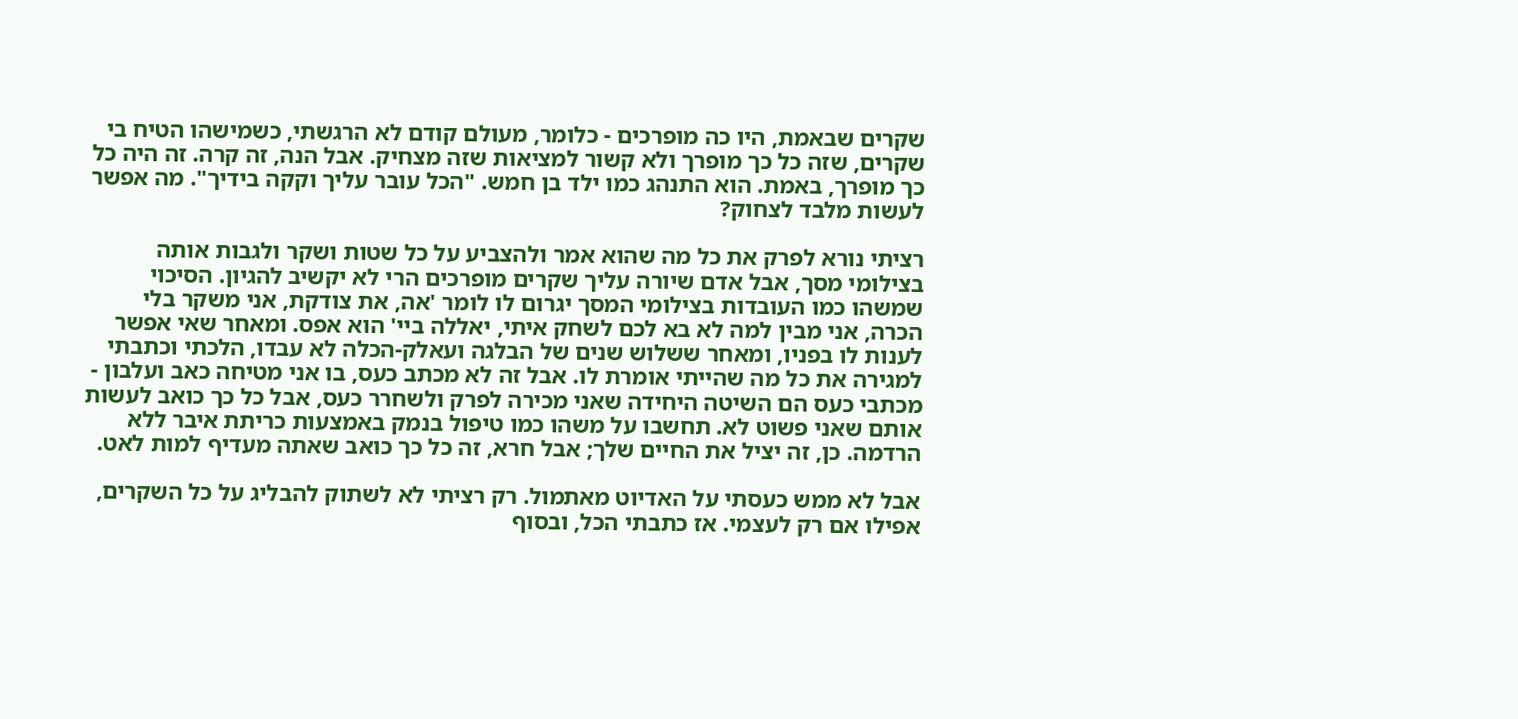שקרים שבאמת, היו כה מופרכים - כלומר, מעולם קודם לא הרגשתי, כשמישהו הטיח בי שקרים, שזה כל כך מופרך ולא קשור למציאות שזה מצחיק. אבל הנה, זה קרה. זה היה כל כך מופרך, באמת. הוא התנהג כמו ילד בן חמש. "הכל עובר עליך וקקה בידיך". מה אפשר לעשות מלבד לצחוק?

רציתי נורא לפרק את כל מה שהוא אמר ולהצביע על כל שטות ושקר ולגבות אותה בצילומי מסך, אבל אדם שיורה עליך שקרים מופרכים הרי לא יקשיב להגיון. הסיכוי שמשהו כמו העובדות בצילומי המסך יגרום לו לומר 'אה, את צודקת, אני משקר בלי הכרה, אני מבין למה לא בא לכם לשחק איתי, יאללה ביי' הוא אפס. ומאחר שאי אפשר לענות לו בפניו, ומאחר ששלוש שנים של הבלגה ועאלק-הכלה לא עבדו, הלכתי וכתבתי למגירה את כל מה שהייתי אומרת לו. אבל זה לא מכתב כעס, בו אני מטיחה כאב ועלבון - מכתבי כעס הם השיטה היחידה שאני מכירה לפרק ולשחרר כעס, אבל כל כך כואב לעשות אותם שאני פשוט לא. תחשבו על משהו כמו טיפול בנמק באמצעות כריתת איבר ללא הרדמה. כן, זה יציל את החיים שלך; אבל חרא, זה כל כך כואב שאתה מעדיף למות לאט.

אבל לא ממש כעסתי על האדיוט מאתמול. רק רציתי לא לשתוק להבליג על כל השקרים, אפילו אם רק לעצמי. אז כתבתי הכל, ובסוף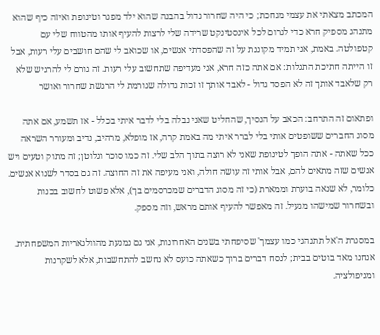המכתב מצאתי את עצמי מגחכת; כי היה שחרור גדול בהבנה שהוא ילד מפגר וטינופת ואיזה כיף שהוא מתנהג מספיק חרא כדי לגרום לכל אינסטינקט שרידה שלי לרצות להעיף אותו מהטווח שלי עם קטפולטה. באמת, אני תמיד מקוננת על זה שהפסדתי אנשים, או שכואב לי שהם חושבים עלי רעות, אבל זו הייתה חתיכת התגלות: אם אתה כזה חרא, אני מעדיפה שתחשוב עלי רעות. זה גורם לי להרגיש שלא רק שלאבד אותך זה לא הפסד גדול - לאבד אותך זו זכות גדולה שגורמת לי הרגשת שחרור ואושר

ופתאום זה התרחב: הכאב על הנסיך, שהחליט שאני נבלה בלי לדבר איתי בכלל - אז תשמע, אם אתה מסוג החברים ששופטים אותי בלי לברר איתי מה באמת קרה, אז מופלא, מרהיב, נדיב ומעורר השראה ככל שאתה - אתה הופך לטינופת שאני לא רוצה בתוך הלב שלי. זה כמו סוכר וגלוטן; זה מתוק וטעים ויש אנשים שזה מתאים להם, אבל אותי זה עושה חולה, ואני מעיפה את זה החוצה. זה גם בסדר לשנוא אנשים. כלומר, לא שנאה בוערת וממארת (כי זה מסוג הדברים שמכרסמים בך), אלא פשוט לחשוב בכנות ובשחרור שמישהו מגעיל. זה מאפשר להעיף אותם מראש, וזה מספק.

במסגרת ה'אל תתנהגי כמו עצמך' שסיפחתי בשנים האחרונות, אני גם נמנעת מהוולגאריות המשפחתית. אנחנו מאד בוטים בבית; לנסח דברים ברוך כשאתה כועס לא נחשב להתחשבות, אלא לשקרנות ומניפולציה.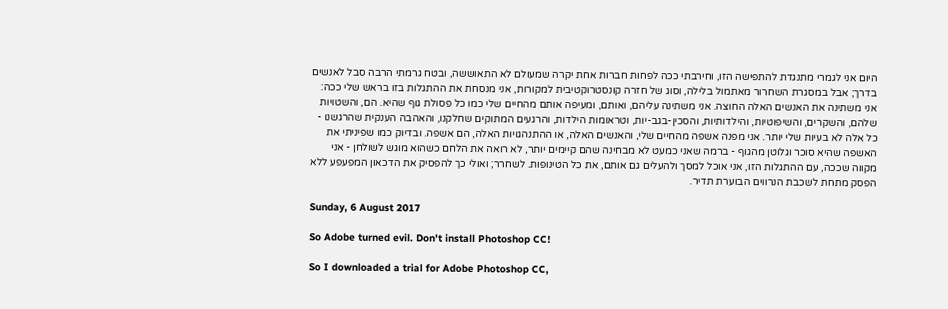היום אני לגמרי מתנגדת להתפישה הזו, וחירבתי ככה לפחות חברות אחת יקרה שמעולם לא התאוששה, ובטח גרמתי הרבה סבל לאנשים בדרך; אבל במסגרת השחרור מאתמול בלילה, וסוג של חזרה קונסטרוקטיבית למקורות, אני מנסחת את ההתגלות בזו בראש שלי ככה: אני משתינה את האנשים האלה החוצה. אני משתינה עליהם, ואותם, ומעיפה אותם מהחיים שלי כמו כל פסולת גוף שהיא. הם, והשטויות שלהם, והשקרים, והשיפוטיות, והילדותיות, והסכין-בגב-יות, וטראומות הילדות, והרגעים המתוקים שחלקנו, והאהבה הענקית שהרגשנו - כל אלה לא בעיות שלי יותר. אני מפנה אשפה מהחיים שלי, והאנשים האלה, או ההתנהגויות האלה, הם אשפה. ובדיוק כמו שפיניתי את האשפה שהיא סוכר וגלוטן מהגוף - ברמה שאני כמעט לא מבחינה שהם קיימים יותר, לא רואה את הלחם כשהוא מוגש לשולחן - אני מקווה שככה, עם ההתגלות הזו, אני אוכל למסך ולהעלים גם אותם, את כל הטינופות. לשחרר; ואולי כך להפסיק את הדכאון המפעפע ללא הפסק מתחת לשכבת הנרווים הבוערת תדיר.

Sunday, 6 August 2017

So Adobe turned evil. Don't install Photoshop CC!

So I downloaded a trial for Adobe Photoshop CC,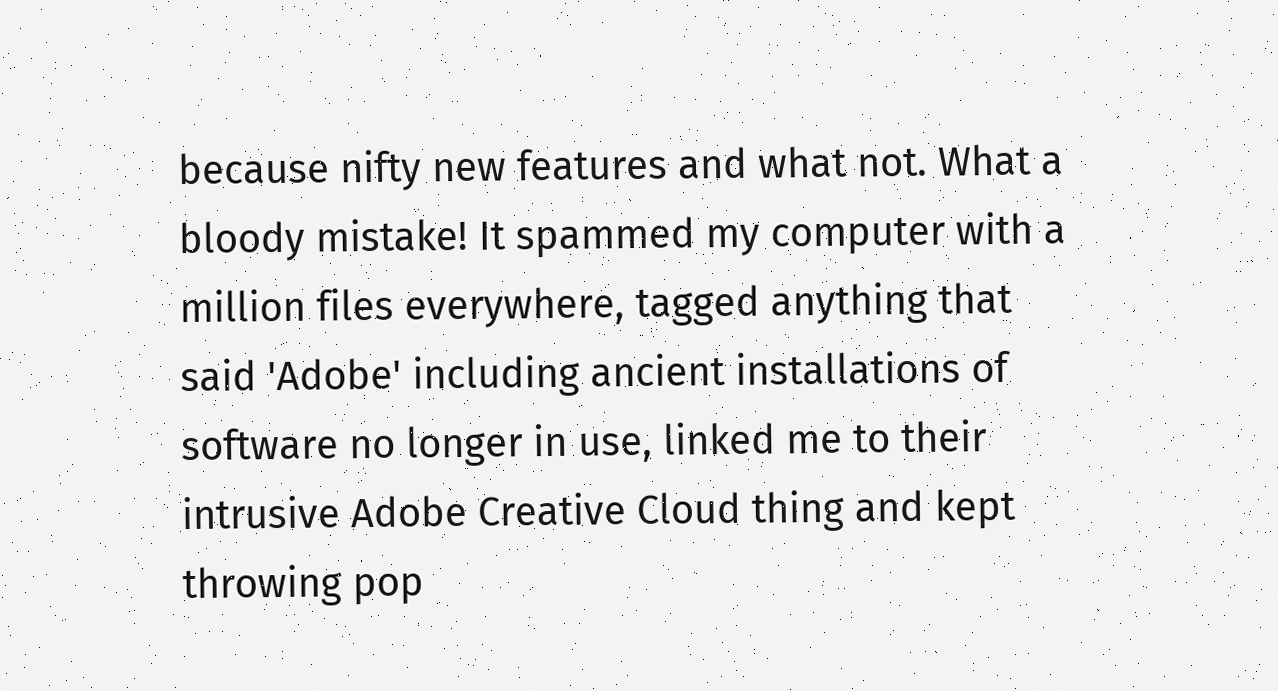because nifty new features and what not. What a bloody mistake! It spammed my computer with a million files everywhere, tagged anything that said 'Adobe' including ancient installations of software no longer in use, linked me to their intrusive Adobe Creative Cloud thing and kept throwing pop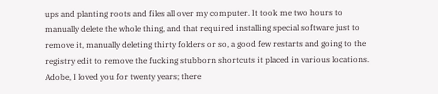ups and planting roots and files all over my computer. It took me two hours to manually delete the whole thing, and that required installing special software just to remove it, manually deleting thirty folders or so, a good few restarts and going to the registry edit to remove the fucking stubborn shortcuts it placed in various locations. Adobe, I loved you for twenty years; there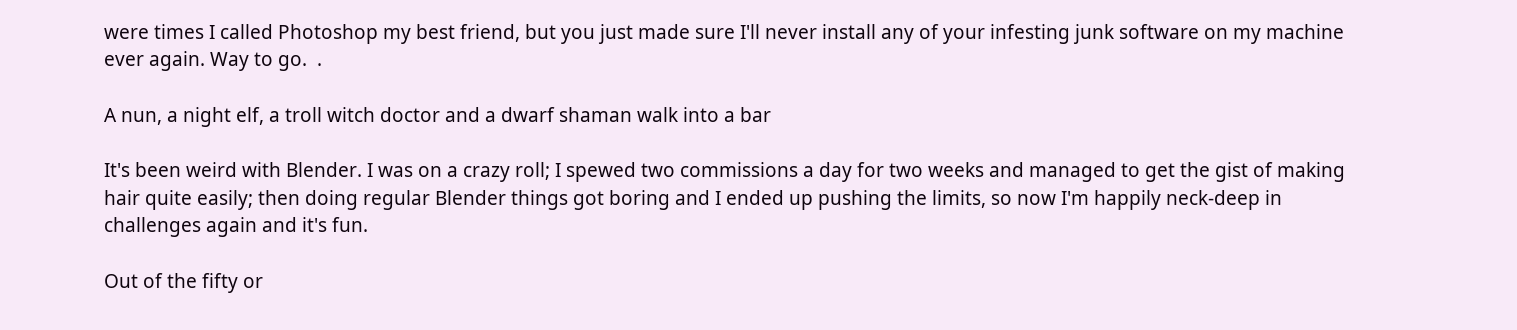were times I called Photoshop my best friend, but you just made sure I'll never install any of your infesting junk software on my machine ever again. Way to go.  .

A nun, a night elf, a troll witch doctor and a dwarf shaman walk into a bar

It's been weird with Blender. I was on a crazy roll; I spewed two commissions a day for two weeks and managed to get the gist of making hair quite easily; then doing regular Blender things got boring and I ended up pushing the limits, so now I'm happily neck-deep in challenges again and it's fun.

Out of the fifty or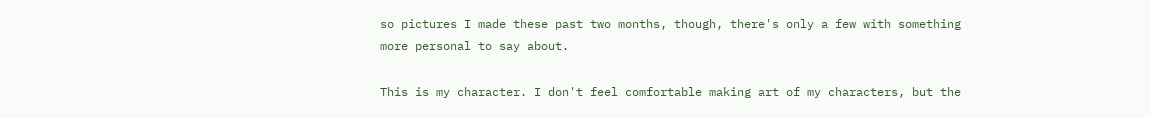so pictures I made these past two months, though, there's only a few with something more personal to say about.

This is my character. I don't feel comfortable making art of my characters, but the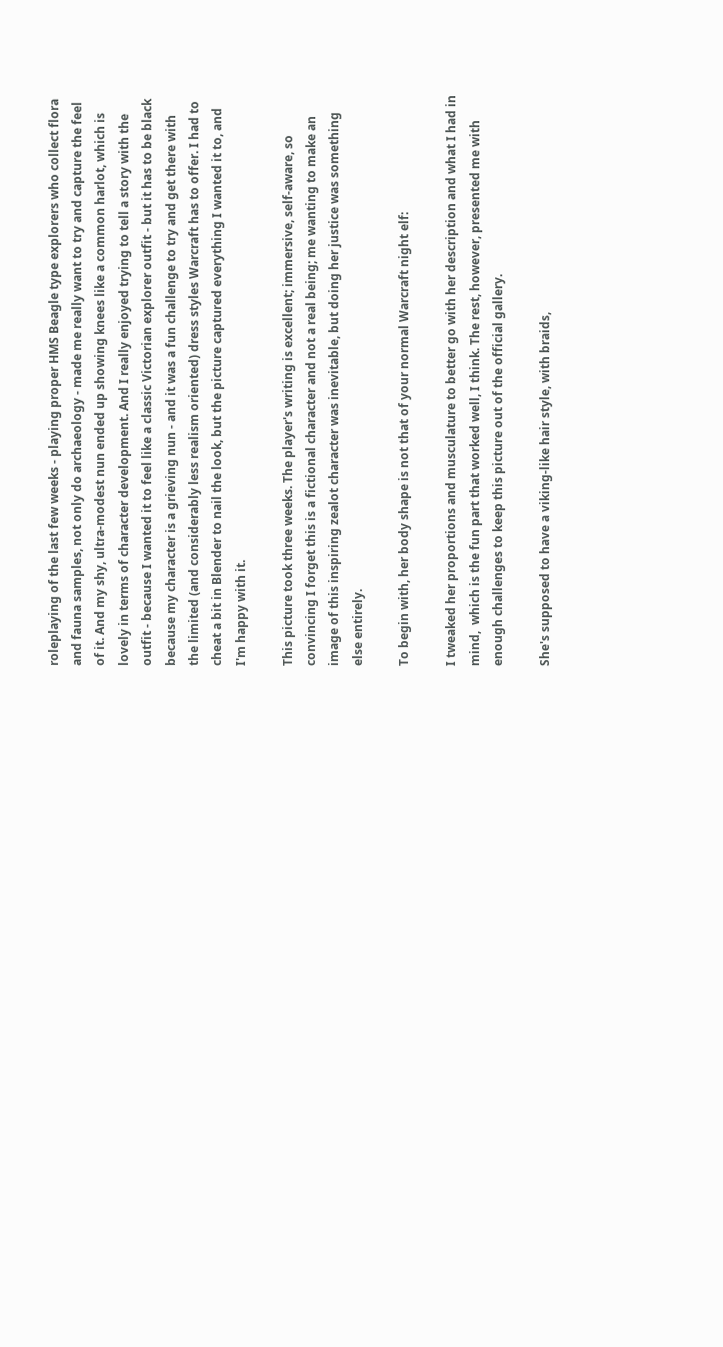roleplaying of the last few weeks - playing proper HMS Beagle type explorers who collect flora and fauna samples, not only do archaeology - made me really want to try and capture the feel of it. And my shy, ultra-modest nun ended up showing knees like a common harlot, which is lovely in terms of character development. And I really enjoyed trying to tell a story with the outfit - because I wanted it to feel like a classic Victorian explorer outfit - but it has to be black because my character is a grieving nun - and it was a fun challenge to try and get there with the limited (and considerably less realism oriented) dress styles Warcraft has to offer. I had to cheat a bit in Blender to nail the look, but the picture captured everything I wanted it to, and I'm happy with it.

This picture took three weeks. The player's writing is excellent; immersive, self-aware, so convincing I forget this is a fictional character and not a real being; me wanting to make an image of this inspiring zealot character was inevitable, but doing her justice was something else entirely.

To begin with, her body shape is not that of your normal Warcraft night elf:

I tweaked her proportions and musculature to better go with her description and what I had in mind,  which is the fun part that worked well, I think. The rest, however, presented me with enough challenges to keep this picture out of the official gallery.

She's supposed to have a viking-like hair style, with braids,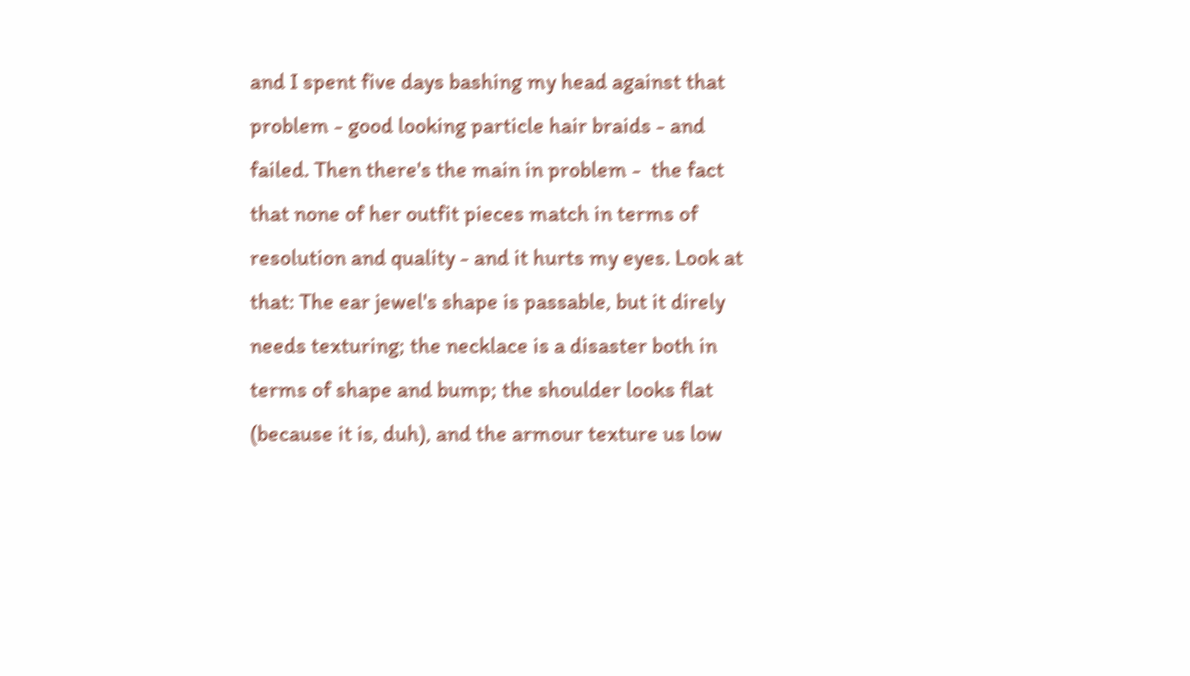and I spent five days bashing my head against that problem - good looking particle hair braids - and failed. Then there's the main in problem -  the fact that none of her outfit pieces match in terms of resolution and quality - and it hurts my eyes. Look at that: The ear jewel's shape is passable, but it direly needs texturing; the necklace is a disaster both in terms of shape and bump; the shoulder looks flat (because it is, duh), and the armour texture us low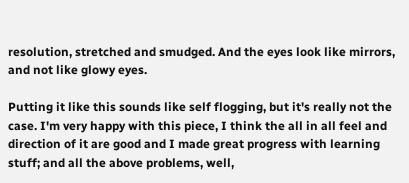resolution, stretched and smudged. And the eyes look like mirrors, and not like glowy eyes.

Putting it like this sounds like self flogging, but it's really not the case. I'm very happy with this piece, I think the all in all feel and direction of it are good and I made great progress with learning stuff; and all the above problems, well,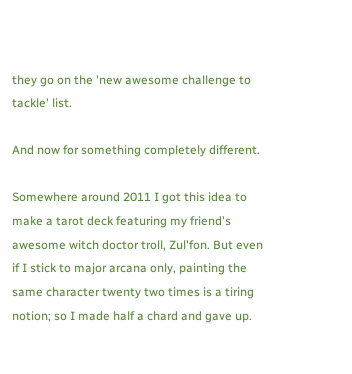they go on the 'new awesome challenge to tackle' list.

And now for something completely different.

Somewhere around 2011 I got this idea to make a tarot deck featuring my friend's awesome witch doctor troll, Zul'fon. But even if I stick to major arcana only, painting the same character twenty two times is a tiring notion; so I made half a chard and gave up.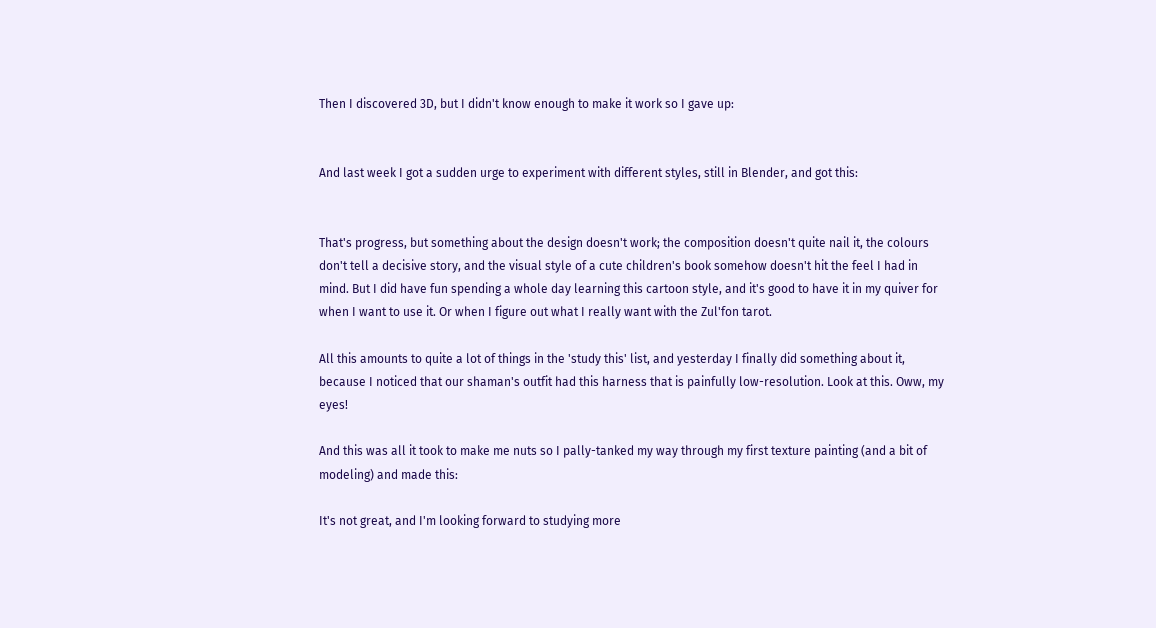Then I discovered 3D, but I didn't know enough to make it work so I gave up:


And last week I got a sudden urge to experiment with different styles, still in Blender, and got this:


That's progress, but something about the design doesn't work; the composition doesn't quite nail it, the colours don't tell a decisive story, and the visual style of a cute children's book somehow doesn't hit the feel I had in mind. But I did have fun spending a whole day learning this cartoon style, and it's good to have it in my quiver for when I want to use it. Or when I figure out what I really want with the Zul'fon tarot.

All this amounts to quite a lot of things in the 'study this' list, and yesterday I finally did something about it, because I noticed that our shaman's outfit had this harness that is painfully low-resolution. Look at this. Oww, my eyes!

And this was all it took to make me nuts so I pally-tanked my way through my first texture painting (and a bit of modeling) and made this:

It's not great, and I'm looking forward to studying more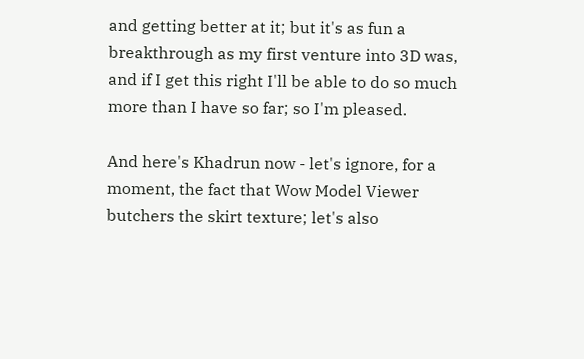and getting better at it; but it's as fun a breakthrough as my first venture into 3D was, and if I get this right I'll be able to do so much more than I have so far; so I'm pleased.

And here's Khadrun now - let's ignore, for a moment, the fact that Wow Model Viewer butchers the skirt texture; let's also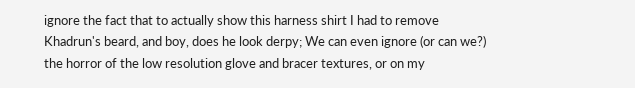ignore the fact that to actually show this harness shirt I had to remove Khadrun's beard, and boy, does he look derpy; We can even ignore (or can we?) the horror of the low resolution glove and bracer textures, or on my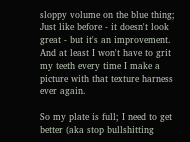sloppy volume on the blue thing; Just like before - it doesn't look great - but it's an improvement. And at least I won't have to grit my teeth every time I make a picture with that texture harness ever again.

So my plate is full; I need to get better (aka stop bullshitting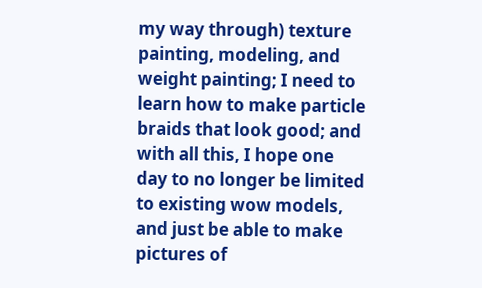my way through) texture painting, modeling, and weight painting; I need to learn how to make particle braids that look good; and with all this, I hope one day to no longer be limited to existing wow models, and just be able to make pictures of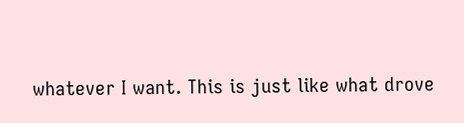whatever I want. This is just like what drove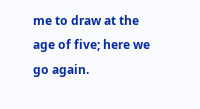me to draw at the age of five; here we go again.